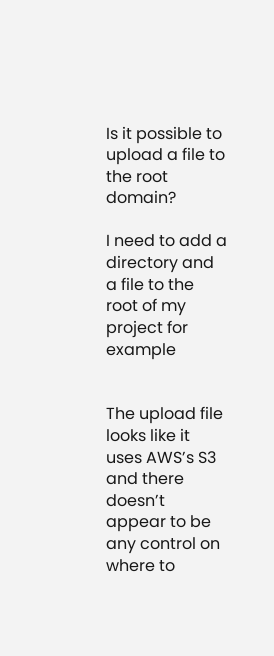Is it possible to upload a file to the root domain?

I need to add a directory and a file to the root of my project for example


The upload file looks like it uses AWS’s S3 and there doesn’t appear to be any control on where to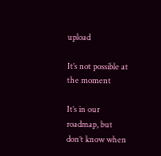upload

It’s not possible at the moment

It’s in our roadmap, but don’t know when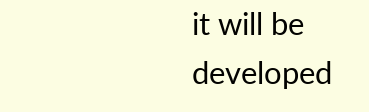it will be developed